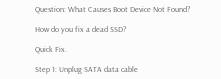Question: What Causes Boot Device Not Found?

How do you fix a dead SSD?

Quick Fix.

Step 1: Unplug SATA data cable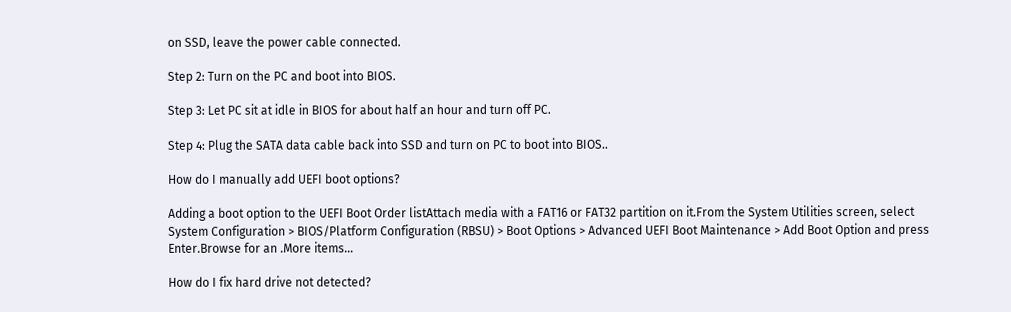on SSD, leave the power cable connected.

Step 2: Turn on the PC and boot into BIOS.

Step 3: Let PC sit at idle in BIOS for about half an hour and turn off PC.

Step 4: Plug the SATA data cable back into SSD and turn on PC to boot into BIOS..

How do I manually add UEFI boot options?

Adding a boot option to the UEFI Boot Order listAttach media with a FAT16 or FAT32 partition on it.From the System Utilities screen, select System Configuration > BIOS/Platform Configuration (RBSU) > Boot Options > Advanced UEFI Boot Maintenance > Add Boot Option and press Enter.Browse for an .More items…

How do I fix hard drive not detected?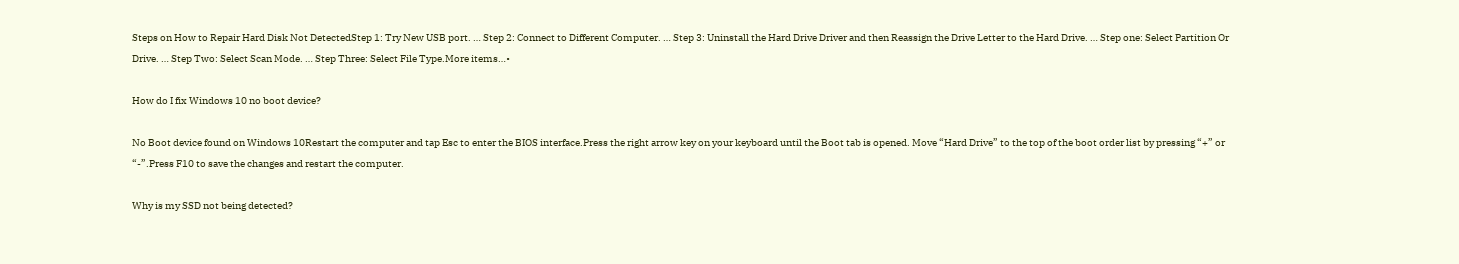Steps on How to Repair Hard Disk Not DetectedStep 1: Try New USB port. … Step 2: Connect to Different Computer. … Step 3: Uninstall the Hard Drive Driver and then Reassign the Drive Letter to the Hard Drive. … Step one: Select Partition Or Drive. … Step Two: Select Scan Mode. … Step Three: Select File Type.More items…•

How do I fix Windows 10 no boot device?

No Boot device found on Windows 10Restart the computer and tap Esc to enter the BIOS interface.Press the right arrow key on your keyboard until the Boot tab is opened. Move “Hard Drive” to the top of the boot order list by pressing “+” or “-”.Press F10 to save the changes and restart the computer.

Why is my SSD not being detected?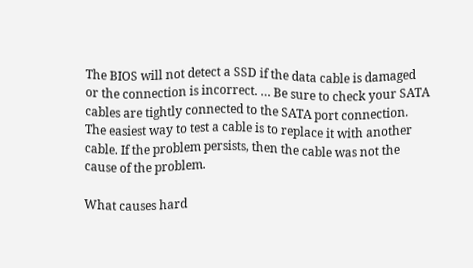The BIOS will not detect a SSD if the data cable is damaged or the connection is incorrect. … Be sure to check your SATA cables are tightly connected to the SATA port connection. The easiest way to test a cable is to replace it with another cable. If the problem persists, then the cable was not the cause of the problem.

What causes hard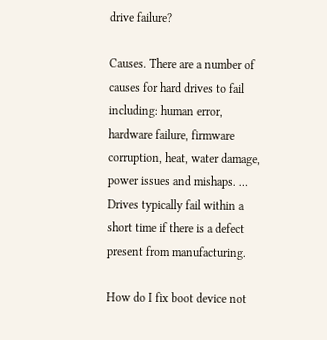drive failure?

Causes. There are a number of causes for hard drives to fail including: human error, hardware failure, firmware corruption, heat, water damage, power issues and mishaps. … Drives typically fail within a short time if there is a defect present from manufacturing.

How do I fix boot device not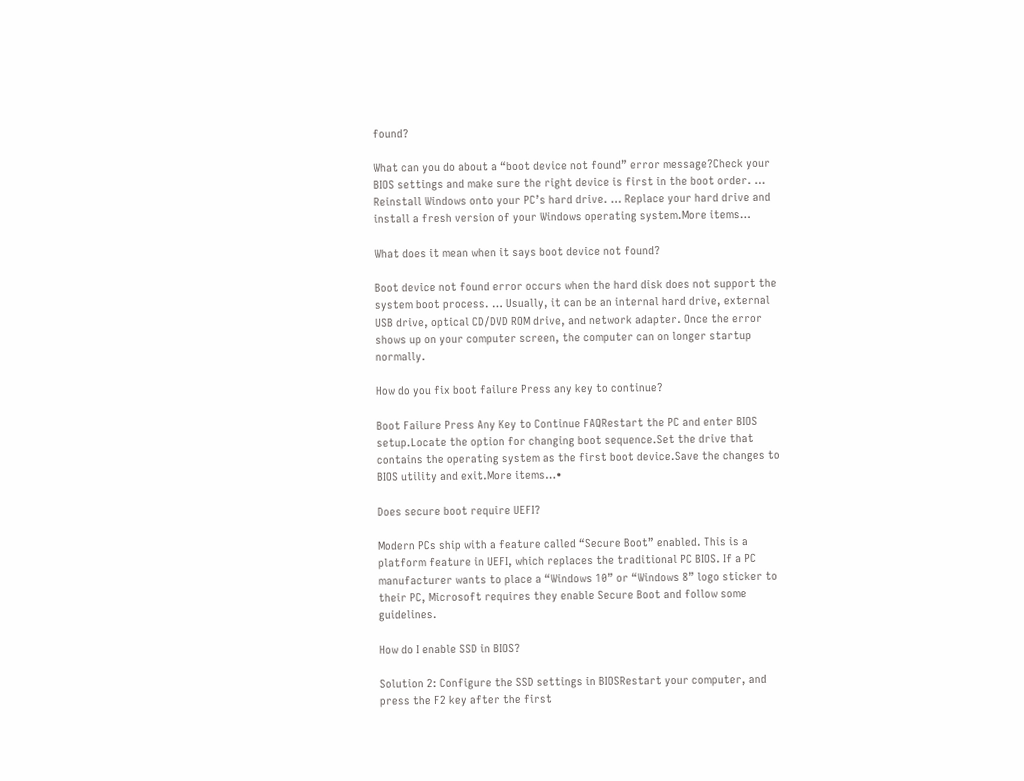found?

What can you do about a “boot device not found” error message?Check your BIOS settings and make sure the right device is first in the boot order. … Reinstall Windows onto your PC’s hard drive. … Replace your hard drive and install a fresh version of your Windows operating system.More items…

What does it mean when it says boot device not found?

Boot device not found error occurs when the hard disk does not support the system boot process. … Usually, it can be an internal hard drive, external USB drive, optical CD/DVD ROM drive, and network adapter. Once the error shows up on your computer screen, the computer can on longer startup normally.

How do you fix boot failure Press any key to continue?

Boot Failure Press Any Key to Continue FAQRestart the PC and enter BIOS setup.Locate the option for changing boot sequence.Set the drive that contains the operating system as the first boot device.Save the changes to BIOS utility and exit.More items…•

Does secure boot require UEFI?

Modern PCs ship with a feature called “Secure Boot” enabled. This is a platform feature in UEFI, which replaces the traditional PC BIOS. If a PC manufacturer wants to place a “Windows 10” or “Windows 8” logo sticker to their PC, Microsoft requires they enable Secure Boot and follow some guidelines.

How do I enable SSD in BIOS?

Solution 2: Configure the SSD settings in BIOSRestart your computer, and press the F2 key after the first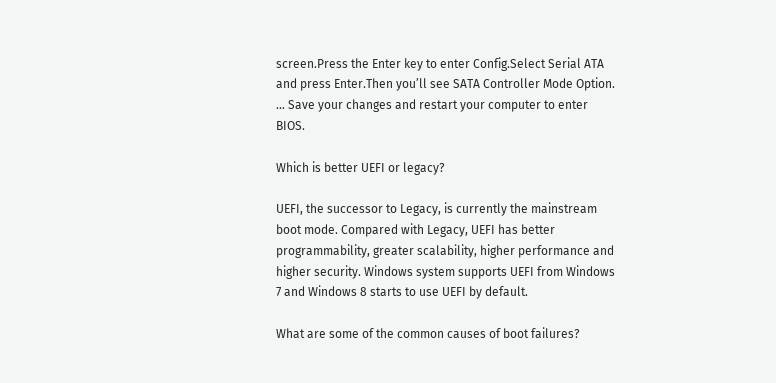screen.Press the Enter key to enter Config.Select Serial ATA and press Enter.Then you’ll see SATA Controller Mode Option. … Save your changes and restart your computer to enter BIOS.

Which is better UEFI or legacy?

UEFI, the successor to Legacy, is currently the mainstream boot mode. Compared with Legacy, UEFI has better programmability, greater scalability, higher performance and higher security. Windows system supports UEFI from Windows 7 and Windows 8 starts to use UEFI by default.

What are some of the common causes of boot failures?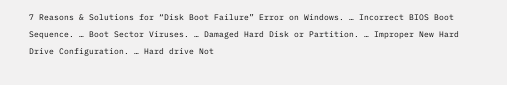7 Reasons & Solutions for “Disk Boot Failure” Error on Windows. … Incorrect BIOS Boot Sequence. … Boot Sector Viruses. … Damaged Hard Disk or Partition. … Improper New Hard Drive Configuration. … Hard drive Not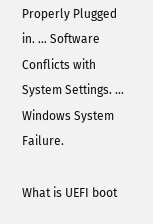Properly Plugged in. … Software Conflicts with System Settings. … Windows System Failure.

What is UEFI boot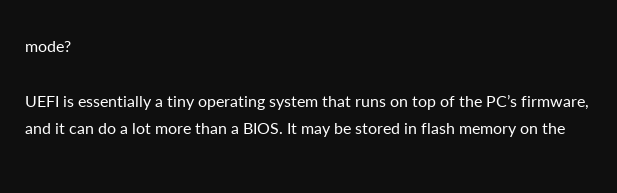mode?

UEFI is essentially a tiny operating system that runs on top of the PC’s firmware, and it can do a lot more than a BIOS. It may be stored in flash memory on the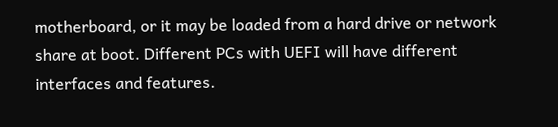motherboard, or it may be loaded from a hard drive or network share at boot. Different PCs with UEFI will have different interfaces and features.